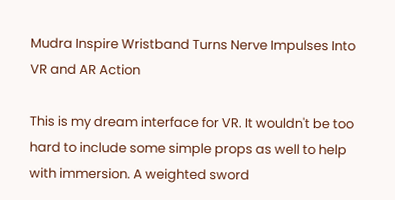Mudra Inspire Wristband Turns Nerve Impulses Into VR and AR Action

This is my dream interface for VR. It wouldn't be too hard to include some simple props as well to help with immersion. A weighted sword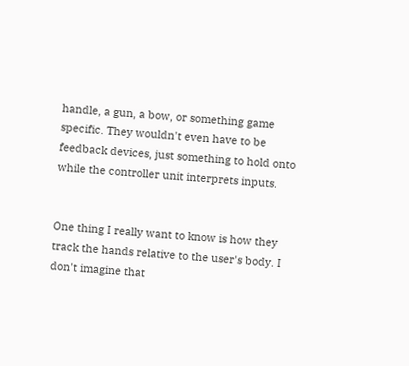handle, a gun, a bow, or something game specific. They wouldn't even have to be feedback devices, just something to hold onto while the controller unit interprets inputs.


One thing I really want to know is how they track the hands relative to the user's body. I don't imagine that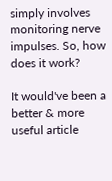simply involves monitoring nerve impulses. So, how does it work?

It would've been a better & more useful article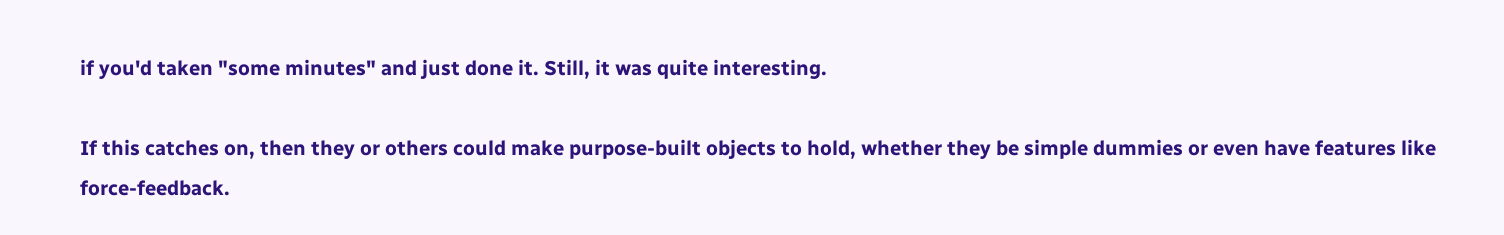if you'd taken "some minutes" and just done it. Still, it was quite interesting.

If this catches on, then they or others could make purpose-built objects to hold, whether they be simple dummies or even have features like force-feedback.